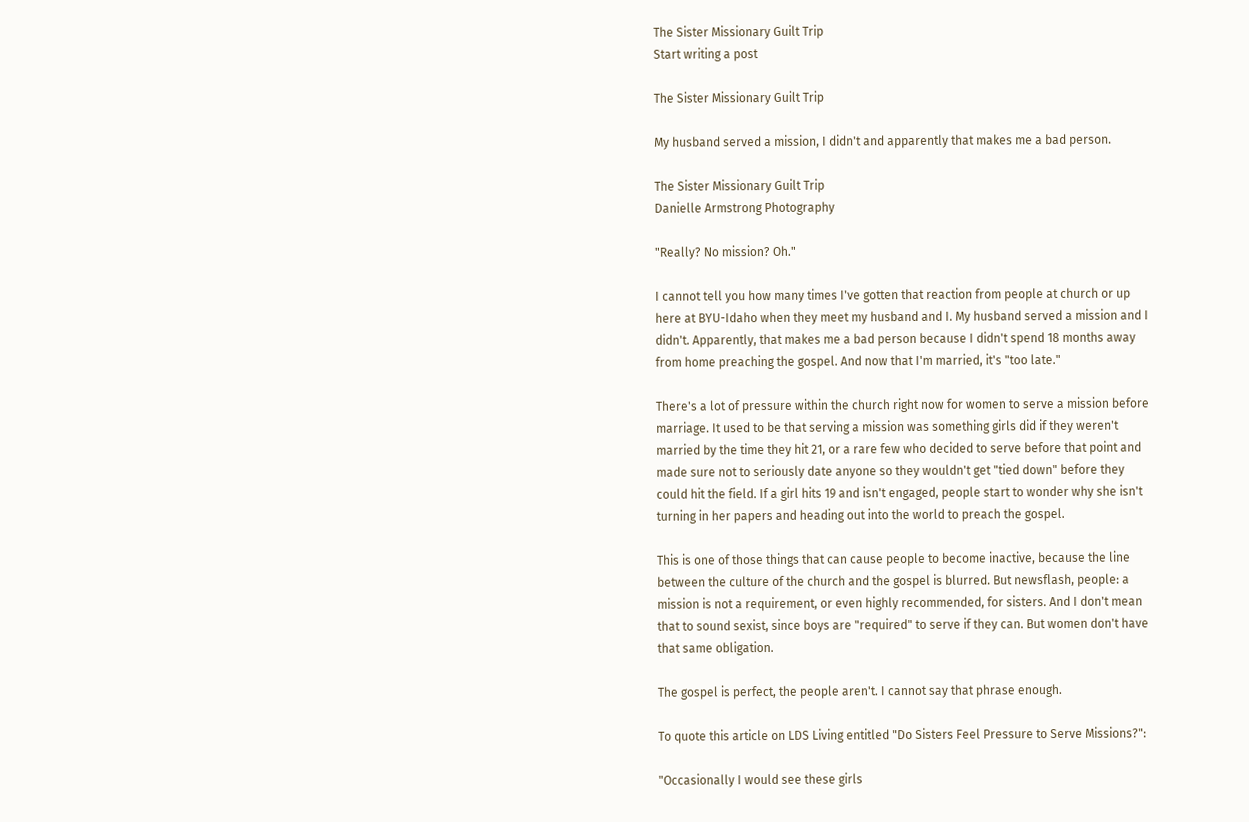The Sister Missionary Guilt Trip
Start writing a post

The Sister Missionary Guilt Trip

My husband served a mission, I didn't and apparently that makes me a bad person.

The Sister Missionary Guilt Trip
Danielle Armstrong Photography

"Really? No mission? Oh."

I cannot tell you how many times I've gotten that reaction from people at church or up here at BYU-Idaho when they meet my husband and I. My husband served a mission and I didn't. Apparently, that makes me a bad person because I didn't spend 18 months away from home preaching the gospel. And now that I'm married, it's "too late."

There's a lot of pressure within the church right now for women to serve a mission before marriage. It used to be that serving a mission was something girls did if they weren't married by the time they hit 21, or a rare few who decided to serve before that point and made sure not to seriously date anyone so they wouldn't get "tied down" before they could hit the field. If a girl hits 19 and isn't engaged, people start to wonder why she isn't turning in her papers and heading out into the world to preach the gospel.

This is one of those things that can cause people to become inactive, because the line between the culture of the church and the gospel is blurred. But newsflash, people: a mission is not a requirement, or even highly recommended, for sisters. And I don't mean that to sound sexist, since boys are "required" to serve if they can. But women don't have that same obligation.

The gospel is perfect, the people aren't. I cannot say that phrase enough.

To quote this article on LDS Living entitled "Do Sisters Feel Pressure to Serve Missions?":

"Occasionally I would see these girls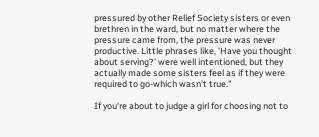pressured by other Relief Society sisters or even brethren in the ward, but no matter where the pressure came from, the pressure was never productive. Little phrases like, 'Have you thought about serving?' were well intentioned, but they actually made some sisters feel as if they were required to go-which wasn't true."

If you're about to judge a girl for choosing not to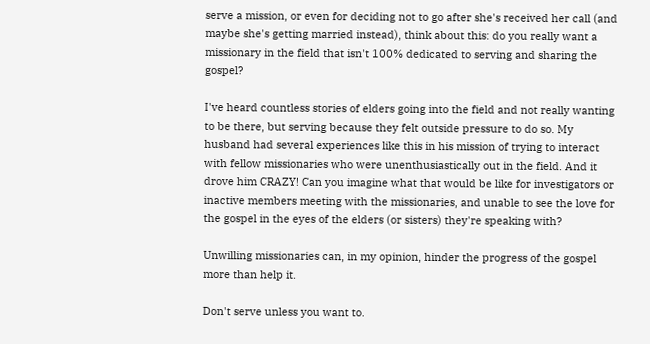serve a mission, or even for deciding not to go after she's received her call (and maybe she's getting married instead), think about this: do you really want a missionary in the field that isn't 100% dedicated to serving and sharing the gospel?

I've heard countless stories of elders going into the field and not really wanting to be there, but serving because they felt outside pressure to do so. My husband had several experiences like this in his mission of trying to interact with fellow missionaries who were unenthusiastically out in the field. And it drove him CRAZY! Can you imagine what that would be like for investigators or inactive members meeting with the missionaries, and unable to see the love for the gospel in the eyes of the elders (or sisters) they're speaking with?

Unwilling missionaries can, in my opinion, hinder the progress of the gospel more than help it.

Don't serve unless you want to.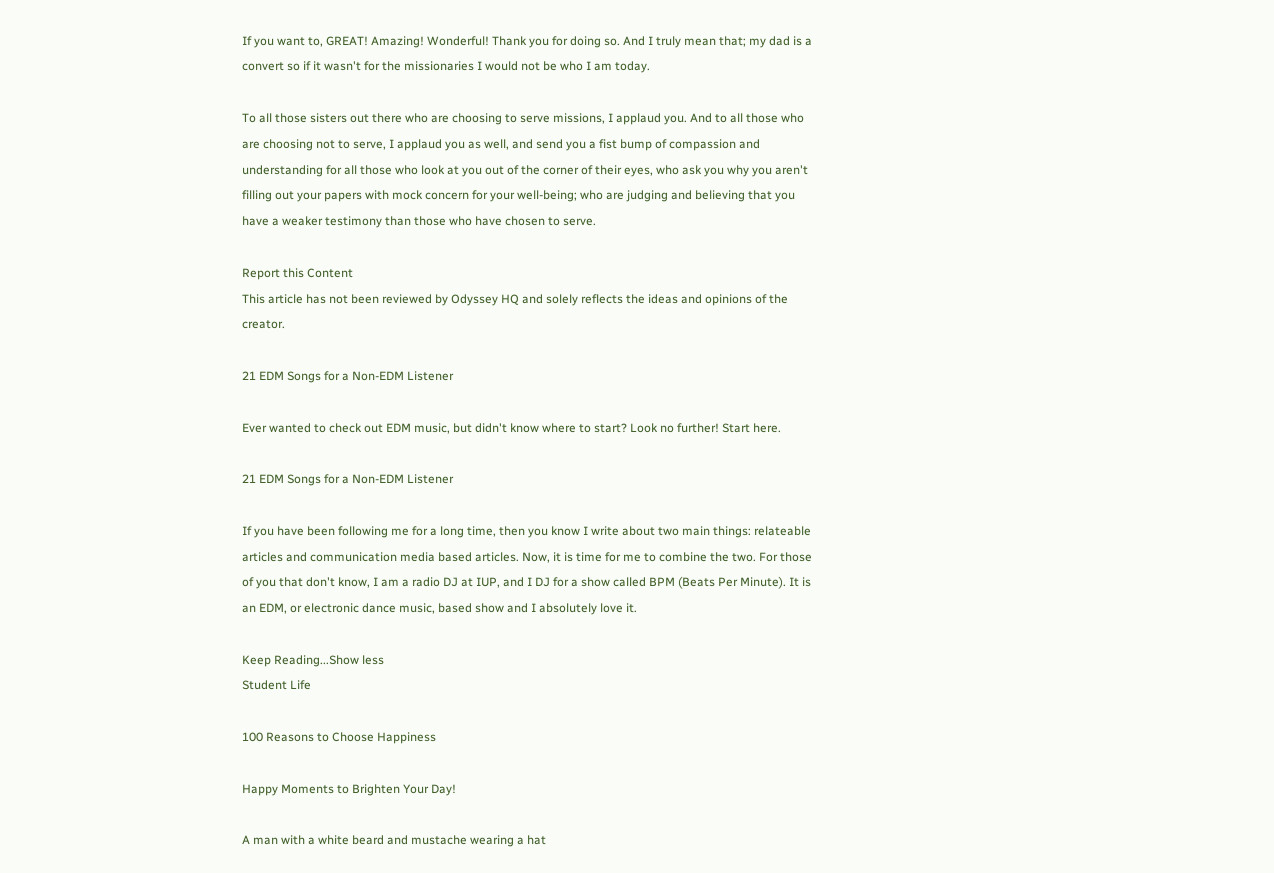If you want to, GREAT! Amazing! Wonderful! Thank you for doing so. And I truly mean that; my dad is a convert so if it wasn't for the missionaries I would not be who I am today.

To all those sisters out there who are choosing to serve missions, I applaud you. And to all those who are choosing not to serve, I applaud you as well, and send you a fist bump of compassion and understanding for all those who look at you out of the corner of their eyes, who ask you why you aren't filling out your papers with mock concern for your well-being; who are judging and believing that you have a weaker testimony than those who have chosen to serve.

Report this Content
This article has not been reviewed by Odyssey HQ and solely reflects the ideas and opinions of the creator.

21 EDM Songs for a Non-EDM Listener

Ever wanted to check out EDM music, but didn't know where to start? Look no further! Start here.

21 EDM Songs for a Non-EDM Listener

If you have been following me for a long time, then you know I write about two main things: relateable articles and communication media based articles. Now, it is time for me to combine the two. For those of you that don't know, I am a radio DJ at IUP, and I DJ for a show called BPM (Beats Per Minute). It is an EDM, or electronic dance music, based show and I absolutely love it.

Keep Reading...Show less
Student Life

100 Reasons to Choose Happiness

Happy Moments to Brighten Your Day!

A man with a white beard and mustache wearing a hat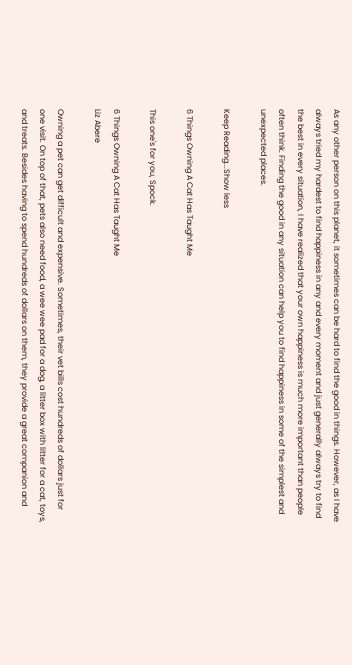As any other person on this planet, it sometimes can be hard to find the good in things. However, as I have always tried my hardest to find happiness in any and every moment and just generally always try to find the best in every situation, I have realized that your own happiness is much more important than people often think. Finding the good in any situation can help you to find happiness in some of the simplest and unexpected places.

Keep Reading...Show less

6 Things Owning A Cat Has Taught Me

This one's for you, Spock.

6 Things Owning A Cat Has Taught Me
Liz Abere

Owning a pet can get difficult and expensive. Sometimes, their vet bills cost hundreds of dollars just for one visit. On top of that, pets also need food, a wee wee pad for a dog, a litter box with litter for a cat, toys, and treats. Besides having to spend hundreds of dollars on them, they provide a great companion and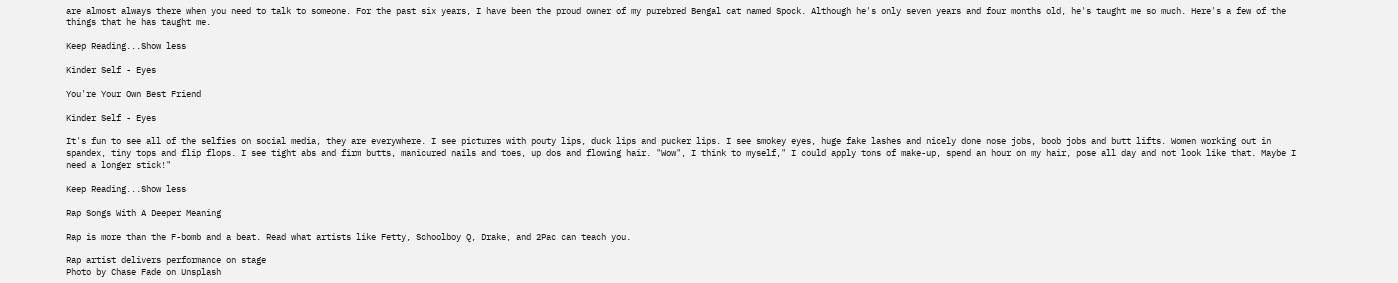are almost always there when you need to talk to someone. For the past six years, I have been the proud owner of my purebred Bengal cat named Spock. Although he's only seven years and four months old, he's taught me so much. Here's a few of the things that he has taught me.

Keep Reading...Show less

Kinder Self - Eyes

You're Your Own Best Friend

Kinder Self - Eyes

It's fun to see all of the selfies on social media, they are everywhere. I see pictures with pouty lips, duck lips and pucker lips. I see smokey eyes, huge fake lashes and nicely done nose jobs, boob jobs and butt lifts. Women working out in spandex, tiny tops and flip flops. I see tight abs and firm butts, manicured nails and toes, up dos and flowing hair. "Wow", I think to myself," I could apply tons of make-up, spend an hour on my hair, pose all day and not look like that. Maybe I need a longer stick!"

Keep Reading...Show less

Rap Songs With A Deeper Meaning

Rap is more than the F-bomb and a beat. Read what artists like Fetty, Schoolboy Q, Drake, and 2Pac can teach you.

Rap artist delivers performance on stage
Photo by Chase Fade on Unsplash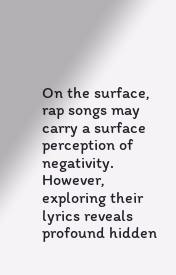On the surface, rap songs may carry a surface perception of negativity. However, exploring their lyrics reveals profound hidden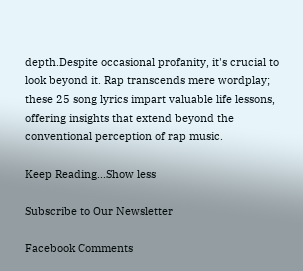depth.Despite occasional profanity, it's crucial to look beyond it. Rap transcends mere wordplay; these 25 song lyrics impart valuable life lessons, offering insights that extend beyond the conventional perception of rap music.

Keep Reading...Show less

Subscribe to Our Newsletter

Facebook Comments